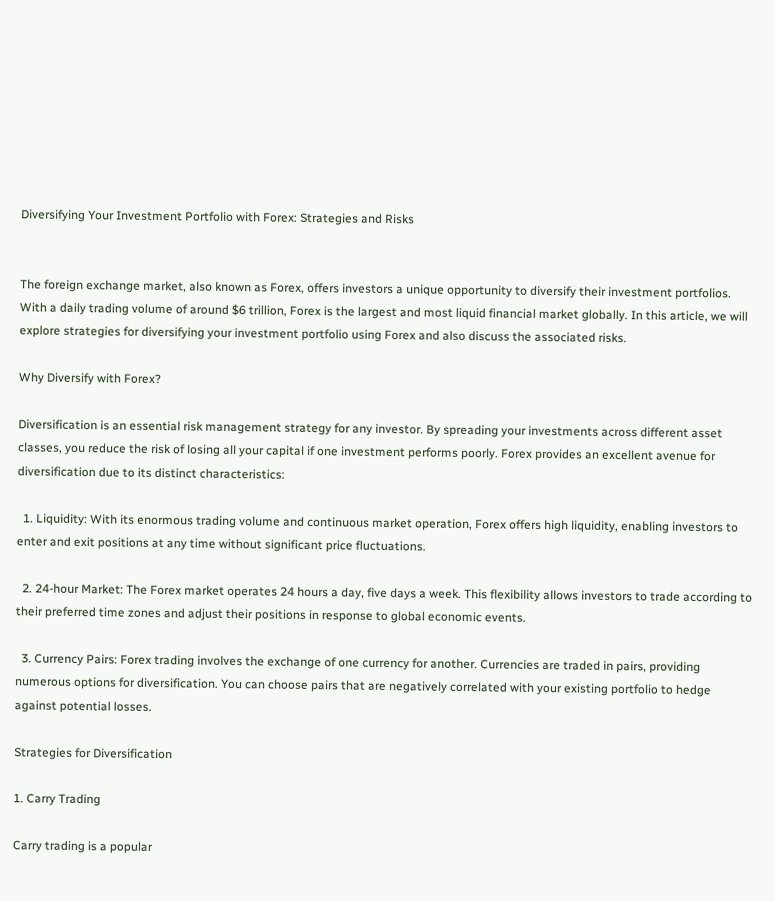Diversifying Your Investment Portfolio with Forex: Strategies and Risks


The foreign exchange market, also known as Forex, offers investors a unique opportunity to diversify their investment portfolios. With a daily trading volume of around $6 trillion, Forex is the largest and most liquid financial market globally. In this article, we will explore strategies for diversifying your investment portfolio using Forex and also discuss the associated risks.

Why Diversify with Forex?

Diversification is an essential risk management strategy for any investor. By spreading your investments across different asset classes, you reduce the risk of losing all your capital if one investment performs poorly. Forex provides an excellent avenue for diversification due to its distinct characteristics:

  1. Liquidity: With its enormous trading volume and continuous market operation, Forex offers high liquidity, enabling investors to enter and exit positions at any time without significant price fluctuations.

  2. 24-hour Market: The Forex market operates 24 hours a day, five days a week. This flexibility allows investors to trade according to their preferred time zones and adjust their positions in response to global economic events.

  3. Currency Pairs: Forex trading involves the exchange of one currency for another. Currencies are traded in pairs, providing numerous options for diversification. You can choose pairs that are negatively correlated with your existing portfolio to hedge against potential losses.

Strategies for Diversification

1. Carry Trading

Carry trading is a popular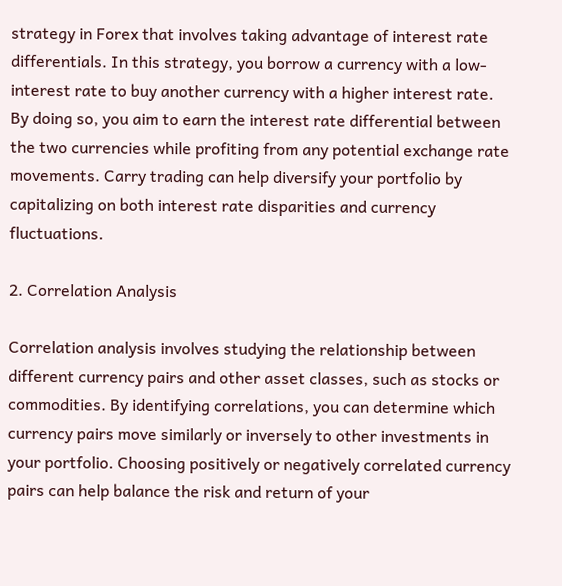strategy in Forex that involves taking advantage of interest rate differentials. In this strategy, you borrow a currency with a low-interest rate to buy another currency with a higher interest rate. By doing so, you aim to earn the interest rate differential between the two currencies while profiting from any potential exchange rate movements. Carry trading can help diversify your portfolio by capitalizing on both interest rate disparities and currency fluctuations.

2. Correlation Analysis

Correlation analysis involves studying the relationship between different currency pairs and other asset classes, such as stocks or commodities. By identifying correlations, you can determine which currency pairs move similarly or inversely to other investments in your portfolio. Choosing positively or negatively correlated currency pairs can help balance the risk and return of your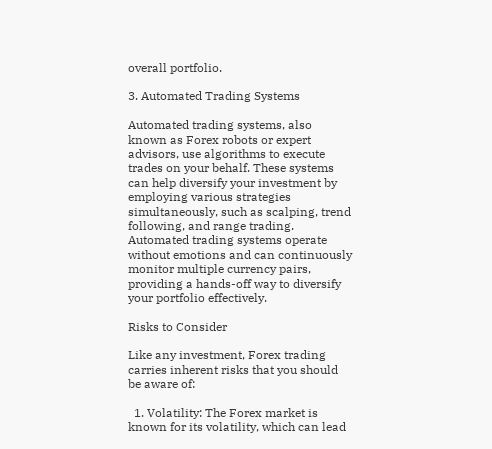overall portfolio.

3. Automated Trading Systems

Automated trading systems, also known as Forex robots or expert advisors, use algorithms to execute trades on your behalf. These systems can help diversify your investment by employing various strategies simultaneously, such as scalping, trend following, and range trading. Automated trading systems operate without emotions and can continuously monitor multiple currency pairs, providing a hands-off way to diversify your portfolio effectively.

Risks to Consider

Like any investment, Forex trading carries inherent risks that you should be aware of:

  1. Volatility: The Forex market is known for its volatility, which can lead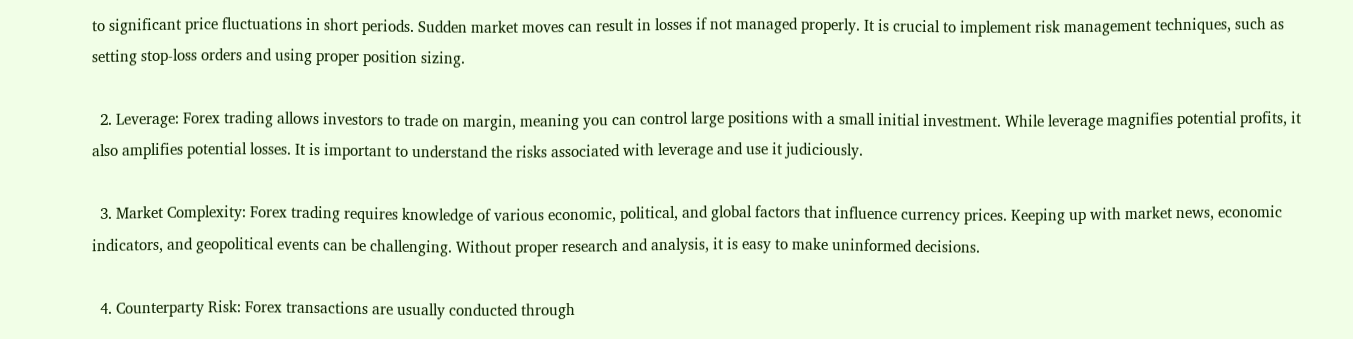to significant price fluctuations in short periods. Sudden market moves can result in losses if not managed properly. It is crucial to implement risk management techniques, such as setting stop-loss orders and using proper position sizing.

  2. Leverage: Forex trading allows investors to trade on margin, meaning you can control large positions with a small initial investment. While leverage magnifies potential profits, it also amplifies potential losses. It is important to understand the risks associated with leverage and use it judiciously.

  3. Market Complexity: Forex trading requires knowledge of various economic, political, and global factors that influence currency prices. Keeping up with market news, economic indicators, and geopolitical events can be challenging. Without proper research and analysis, it is easy to make uninformed decisions.

  4. Counterparty Risk: Forex transactions are usually conducted through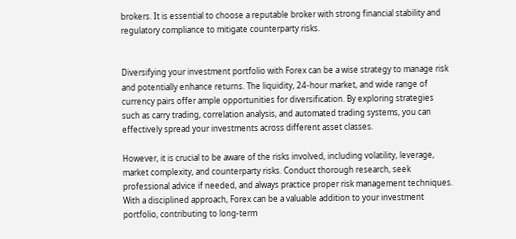brokers. It is essential to choose a reputable broker with strong financial stability and regulatory compliance to mitigate counterparty risks.


Diversifying your investment portfolio with Forex can be a wise strategy to manage risk and potentially enhance returns. The liquidity, 24-hour market, and wide range of currency pairs offer ample opportunities for diversification. By exploring strategies such as carry trading, correlation analysis, and automated trading systems, you can effectively spread your investments across different asset classes.

However, it is crucial to be aware of the risks involved, including volatility, leverage, market complexity, and counterparty risks. Conduct thorough research, seek professional advice if needed, and always practice proper risk management techniques. With a disciplined approach, Forex can be a valuable addition to your investment portfolio, contributing to long-term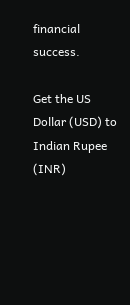financial success.

Get the US Dollar (USD) to Indian Rupee (INR)